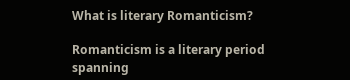What is literary Romanticism?

Romanticism is a literary period spanning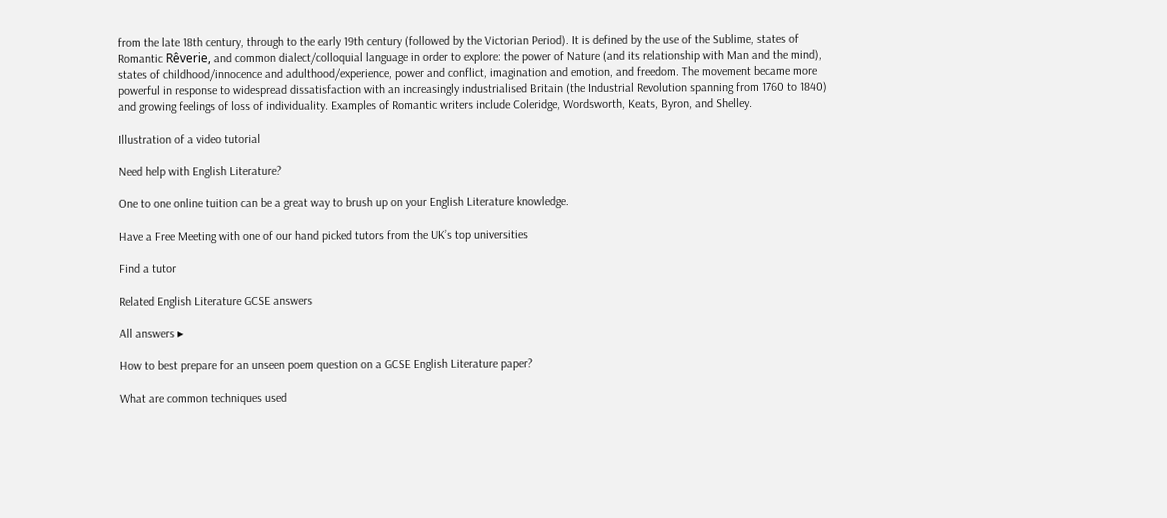from the late 18th century, through to the early 19th century (followed by the Victorian Period). It is defined by the use of the Sublime, states of Romantic Rêverie, and common dialect/colloquial language in order to explore: the power of Nature (and its relationship with Man and the mind), states of childhood/innocence and adulthood/experience, power and conflict, imagination and emotion, and freedom. The movement became more powerful in response to widespread dissatisfaction with an increasingly industrialised Britain (the Industrial Revolution spanning from 1760 to 1840) and growing feelings of loss of individuality. Examples of Romantic writers include Coleridge, Wordsworth, Keats, Byron, and Shelley.

Illustration of a video tutorial

Need help with English Literature?

One to one online tuition can be a great way to brush up on your English Literature knowledge.

Have a Free Meeting with one of our hand picked tutors from the UK’s top universities

Find a tutor

Related English Literature GCSE answers

All answers ▸

How to best prepare for an unseen poem question on a GCSE English Literature paper?

What are common techniques used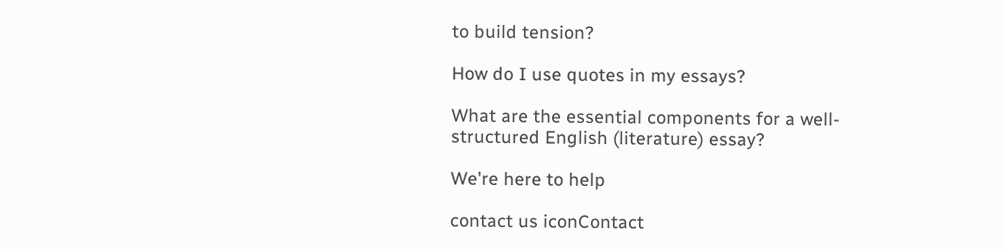to build tension?

How do I use quotes in my essays?

What are the essential components for a well-structured English (literature) essay?

We're here to help

contact us iconContact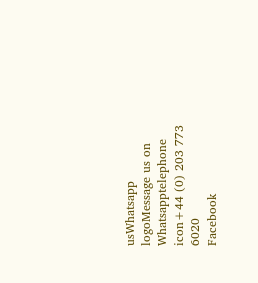usWhatsapp logoMessage us on Whatsapptelephone icon+44 (0) 203 773 6020
Facebook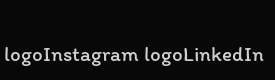logoInstagram logoLinkedIn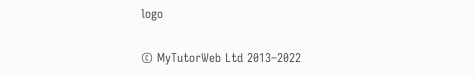logo

© MyTutorWeb Ltd 2013–2022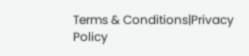Terms & Conditions|Privacy Policy